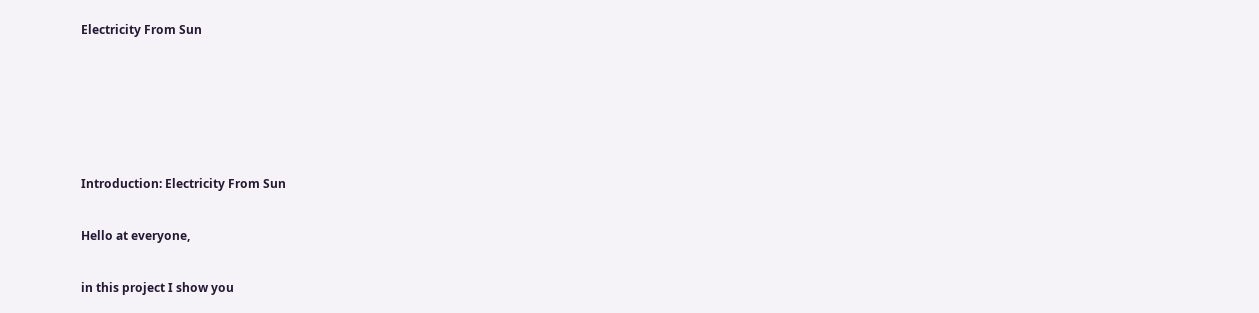Electricity From Sun





Introduction: Electricity From Sun

Hello at everyone,

in this project I show you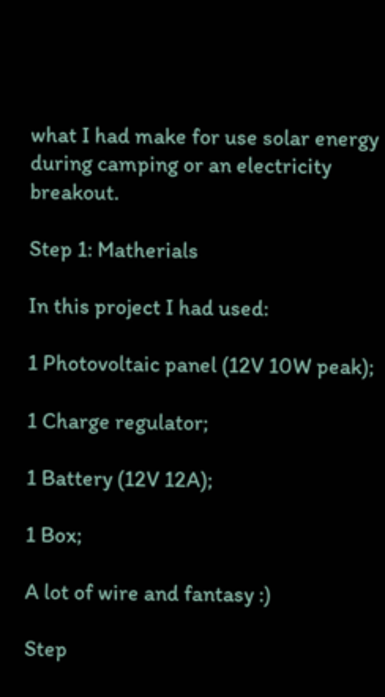what I had make for use solar energy during camping or an electricity breakout.

Step 1: Matherials

In this project I had used:

1 Photovoltaic panel (12V 10W peak);

1 Charge regulator;

1 Battery (12V 12A);

1 Box;

A lot of wire and fantasy :)

Step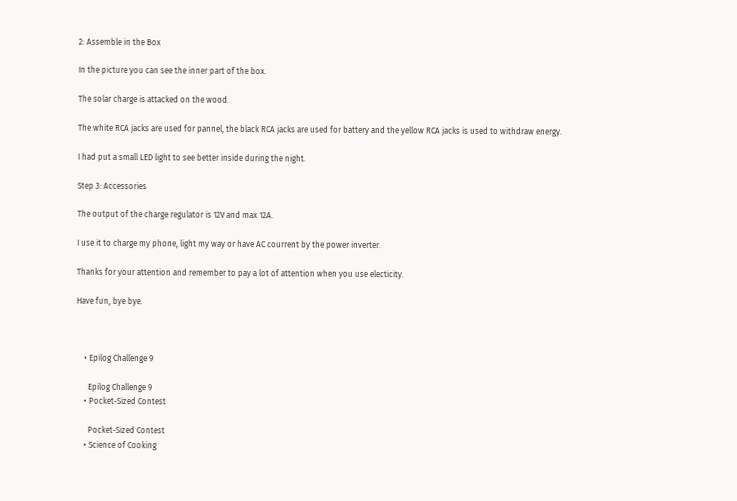2: Assemble in the Box

In the picture you can see the inner part of the box.

The solar charge is attacked on the wood.

The white RCA jacks are used for pannel, the black RCA jacks are used for battery and the yellow RCA jacks is used to withdraw energy.

I had put a small LED light to see better inside during the night.

Step 3: Accessories

The output of the charge regulator is 12V and max 12A.

I use it to charge my phone, light my way or have AC courrent by the power inverter.

Thanks for your attention and remember to pay a lot of attention when you use electicity.

Have fun, bye bye.



    • Epilog Challenge 9

      Epilog Challenge 9
    • Pocket-Sized Contest

      Pocket-Sized Contest
    • Science of Cooking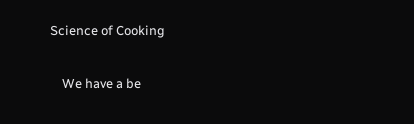Science of Cooking

    We have a be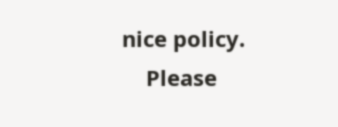nice policy.
    Please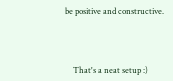be positive and constructive.




    That's a neat setup :)